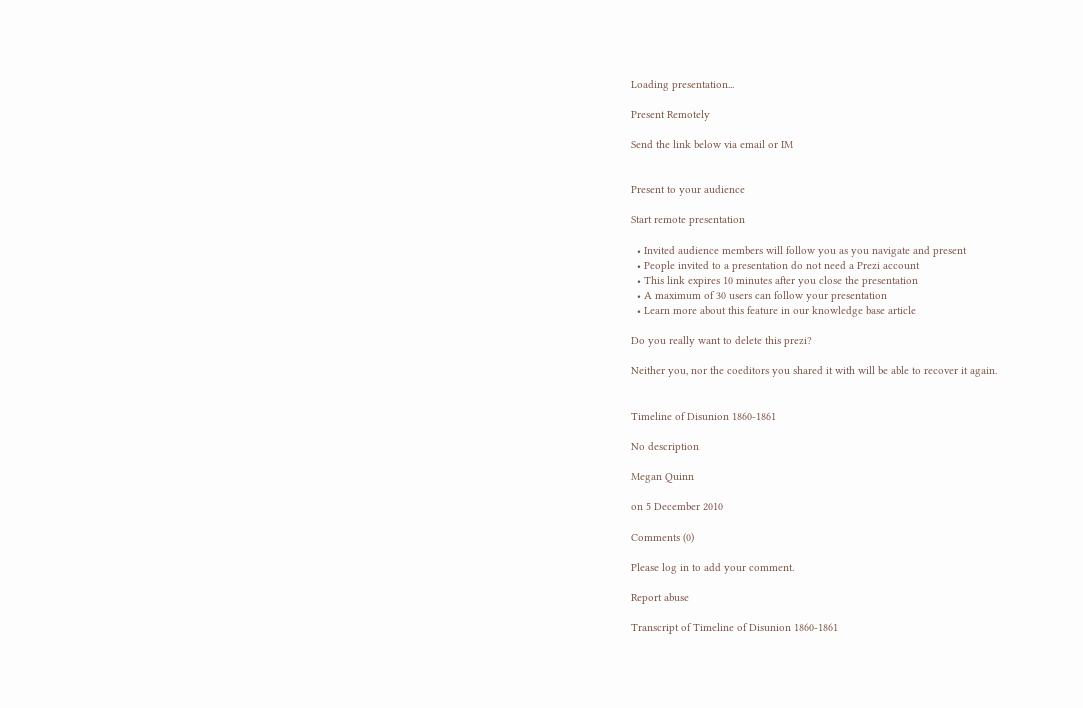Loading presentation...

Present Remotely

Send the link below via email or IM


Present to your audience

Start remote presentation

  • Invited audience members will follow you as you navigate and present
  • People invited to a presentation do not need a Prezi account
  • This link expires 10 minutes after you close the presentation
  • A maximum of 30 users can follow your presentation
  • Learn more about this feature in our knowledge base article

Do you really want to delete this prezi?

Neither you, nor the coeditors you shared it with will be able to recover it again.


Timeline of Disunion 1860-1861

No description

Megan Quinn

on 5 December 2010

Comments (0)

Please log in to add your comment.

Report abuse

Transcript of Timeline of Disunion 1860-1861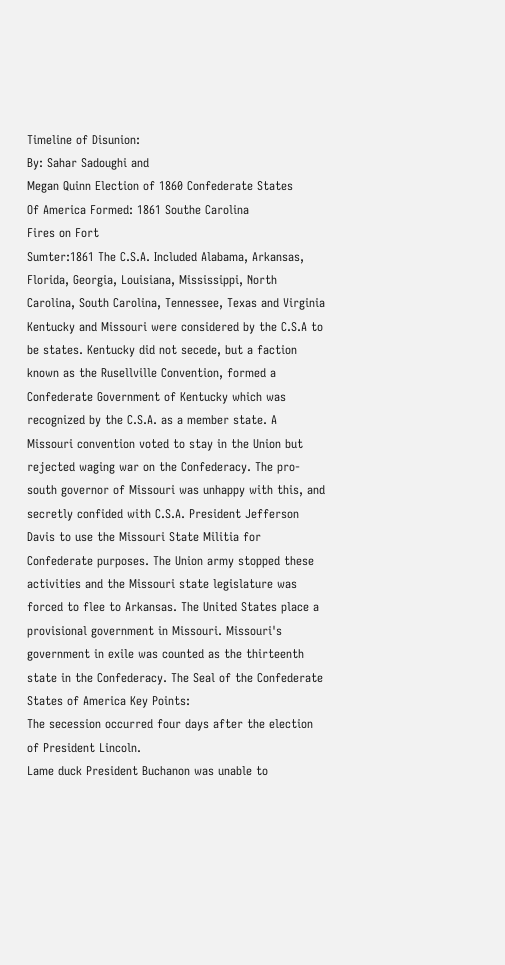Timeline of Disunion:
By: Sahar Sadoughi and
Megan Quinn Election of 1860 Confederate States
Of America Formed: 1861 Southe Carolina
Fires on Fort
Sumter:1861 The C.S.A. Included Alabama, Arkansas, Florida, Georgia, Louisiana, Mississippi, North Carolina, South Carolina, Tennessee, Texas and Virginia Kentucky and Missouri were considered by the C.S.A to be states. Kentucky did not secede, but a faction known as the Rusellville Convention, formed a Confederate Government of Kentucky which was recognized by the C.S.A. as a member state. A Missouri convention voted to stay in the Union but rejected waging war on the Confederacy. The pro-south governor of Missouri was unhappy with this, and secretly confided with C.S.A. President Jefferson Davis to use the Missouri State Militia for Confederate purposes. The Union army stopped these activities and the Missouri state legislature was forced to flee to Arkansas. The United States place a provisional government in Missouri. Missouri's government in exile was counted as the thirteenth state in the Confederacy. The Seal of the Confederate States of America Key Points:
The secession occurred four days after the election of President Lincoln.
Lame duck President Buchanon was unable to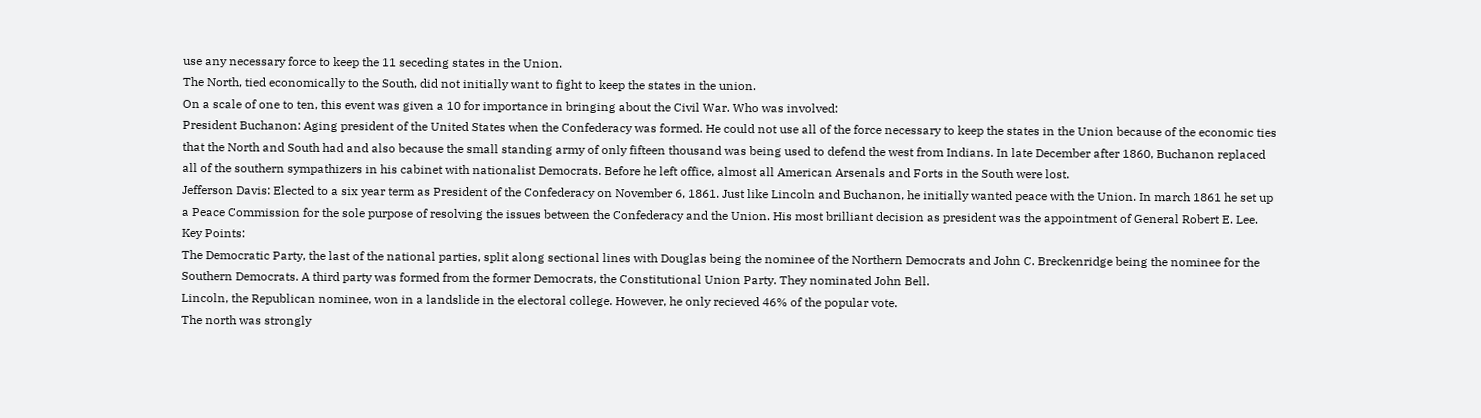use any necessary force to keep the 11 seceding states in the Union.
The North, tied economically to the South, did not initially want to fight to keep the states in the union.
On a scale of one to ten, this event was given a 10 for importance in bringing about the Civil War. Who was involved:
President Buchanon: Aging president of the United States when the Confederacy was formed. He could not use all of the force necessary to keep the states in the Union because of the economic ties that the North and South had and also because the small standing army of only fifteen thousand was being used to defend the west from Indians. In late December after 1860, Buchanon replaced all of the southern sympathizers in his cabinet with nationalist Democrats. Before he left office, almost all American Arsenals and Forts in the South were lost.
Jefferson Davis: Elected to a six year term as President of the Confederacy on November 6, 1861. Just like Lincoln and Buchanon, he initially wanted peace with the Union. In march 1861 he set up a Peace Commission for the sole purpose of resolving the issues between the Confederacy and the Union. His most brilliant decision as president was the appointment of General Robert E. Lee. Key Points:
The Democratic Party, the last of the national parties, split along sectional lines with Douglas being the nominee of the Northern Democrats and John C. Breckenridge being the nominee for the Southern Democrats. A third party was formed from the former Democrats, the Constitutional Union Party. They nominated John Bell.
Lincoln, the Republican nominee, won in a landslide in the electoral college. However, he only recieved 46% of the popular vote.
The north was strongly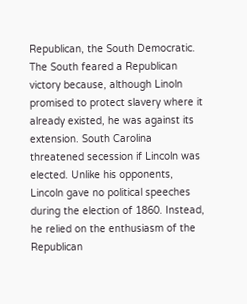Republican, the South Democratic.
The South feared a Republican victory because, although Linoln promised to protect slavery where it already existed, he was against its extension. South Carolina threatened secession if Lincoln was elected. Unlike his opponents, Lincoln gave no political speeches during the election of 1860. Instead, he relied on the enthusiasm of the Republican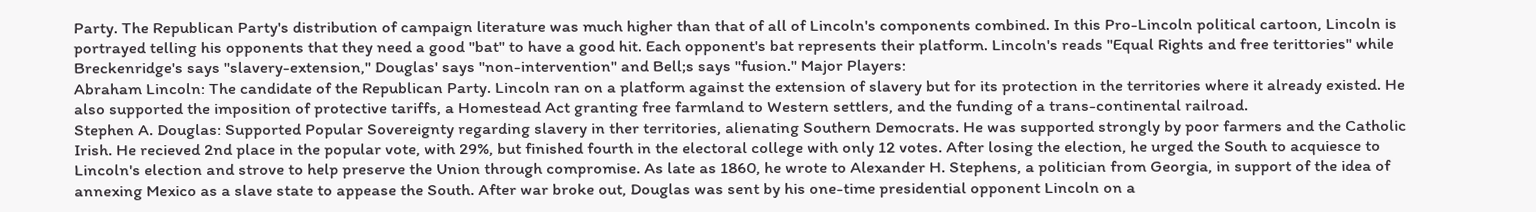Party. The Republican Party's distribution of campaign literature was much higher than that of all of Lincoln's components combined. In this Pro-Lincoln political cartoon, Lincoln is portrayed telling his opponents that they need a good "bat" to have a good hit. Each opponent's bat represents their platform. Lincoln's reads "Equal Rights and free terittories" while Breckenridge's says "slavery-extension," Douglas' says "non-intervention" and Bell;s says "fusion." Major Players:
Abraham Lincoln: The candidate of the Republican Party. Lincoln ran on a platform against the extension of slavery but for its protection in the territories where it already existed. He also supported the imposition of protective tariffs, a Homestead Act granting free farmland to Western settlers, and the funding of a trans-continental railroad.
Stephen A. Douglas: Supported Popular Sovereignty regarding slavery in ther territories, alienating Southern Democrats. He was supported strongly by poor farmers and the Catholic Irish. He recieved 2nd place in the popular vote, with 29%, but finished fourth in the electoral college with only 12 votes. After losing the election, he urged the South to acquiesce to Lincoln's election and strove to help preserve the Union through compromise. As late as 1860, he wrote to Alexander H. Stephens, a politician from Georgia, in support of the idea of annexing Mexico as a slave state to appease the South. After war broke out, Douglas was sent by his one-time presidential opponent Lincoln on a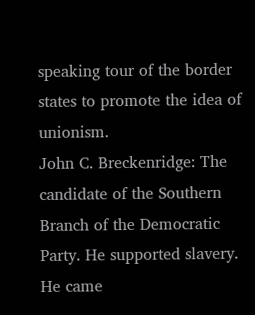speaking tour of the border states to promote the idea of unionism.
John C. Breckenridge: The candidate of the Southern Branch of the Democratic Party. He supported slavery. He came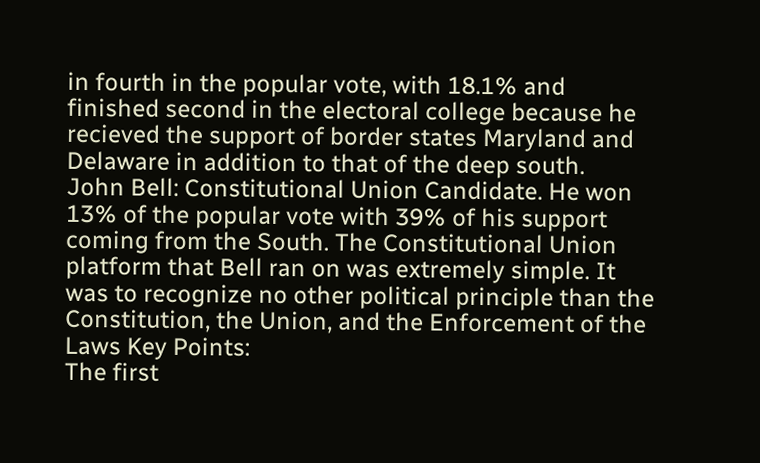in fourth in the popular vote, with 18.1% and finished second in the electoral college because he recieved the support of border states Maryland and Delaware in addition to that of the deep south.
John Bell: Constitutional Union Candidate. He won 13% of the popular vote with 39% of his support coming from the South. The Constitutional Union platform that Bell ran on was extremely simple. It was to recognize no other political principle than the Constitution, the Union, and the Enforcement of the Laws Key Points:
The first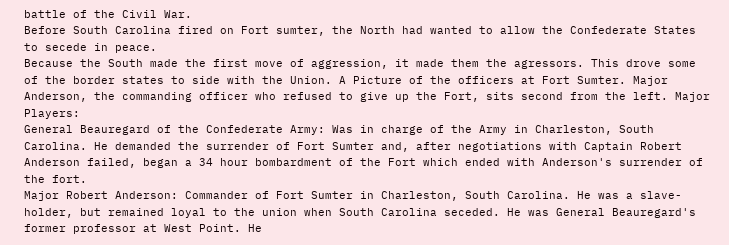battle of the Civil War.
Before South Carolina fired on Fort sumter, the North had wanted to allow the Confederate States to secede in peace.
Because the South made the first move of aggression, it made them the agressors. This drove some of the border states to side with the Union. A Picture of the officers at Fort Sumter. Major Anderson, the commanding officer who refused to give up the Fort, sits second from the left. Major Players:
General Beauregard of the Confederate Army: Was in charge of the Army in Charleston, South Carolina. He demanded the surrender of Fort Sumter and, after negotiations with Captain Robert Anderson failed, began a 34 hour bombardment of the Fort which ended with Anderson's surrender of the fort.
Major Robert Anderson: Commander of Fort Sumter in Charleston, South Carolina. He was a slave-holder, but remained loyal to the union when South Carolina seceded. He was General Beauregard's former professor at West Point. He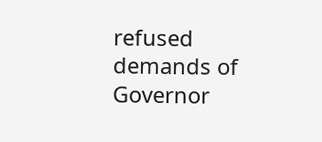refused demands of Governor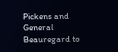Pickens and General Beauregard to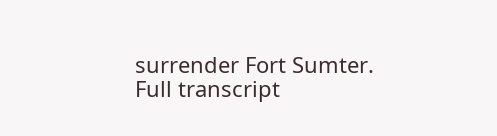surrender Fort Sumter.
Full transcript